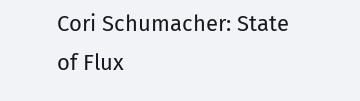Cori Schumacher: State of Flux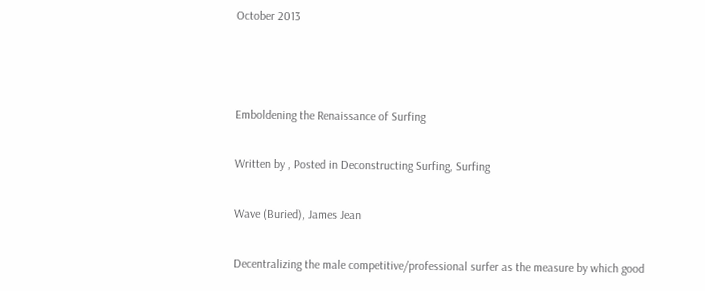October 2013



Emboldening the Renaissance of Surfing

Written by , Posted in Deconstructing Surfing, Surfing

Wave (Buried), James Jean

Decentralizing the male competitive/professional surfer as the measure by which good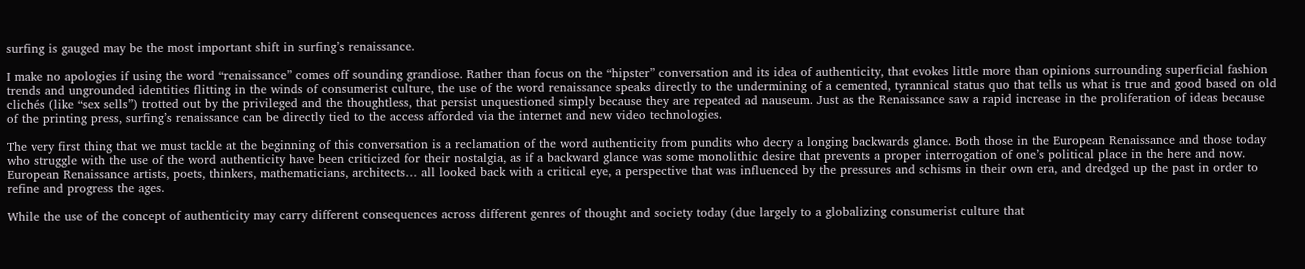surfing is gauged may be the most important shift in surfing’s renaissance.

I make no apologies if using the word “renaissance” comes off sounding grandiose. Rather than focus on the “hipster” conversation and its idea of authenticity, that evokes little more than opinions surrounding superficial fashion trends and ungrounded identities flitting in the winds of consumerist culture, the use of the word renaissance speaks directly to the undermining of a cemented, tyrannical status quo that tells us what is true and good based on old clichés (like “sex sells”) trotted out by the privileged and the thoughtless, that persist unquestioned simply because they are repeated ad nauseum. Just as the Renaissance saw a rapid increase in the proliferation of ideas because of the printing press, surfing’s renaissance can be directly tied to the access afforded via the internet and new video technologies.

The very first thing that we must tackle at the beginning of this conversation is a reclamation of the word authenticity from pundits who decry a longing backwards glance. Both those in the European Renaissance and those today who struggle with the use of the word authenticity have been criticized for their nostalgia, as if a backward glance was some monolithic desire that prevents a proper interrogation of one’s political place in the here and now. European Renaissance artists, poets, thinkers, mathematicians, architects… all looked back with a critical eye, a perspective that was influenced by the pressures and schisms in their own era, and dredged up the past in order to refine and progress the ages.

While the use of the concept of authenticity may carry different consequences across different genres of thought and society today (due largely to a globalizing consumerist culture that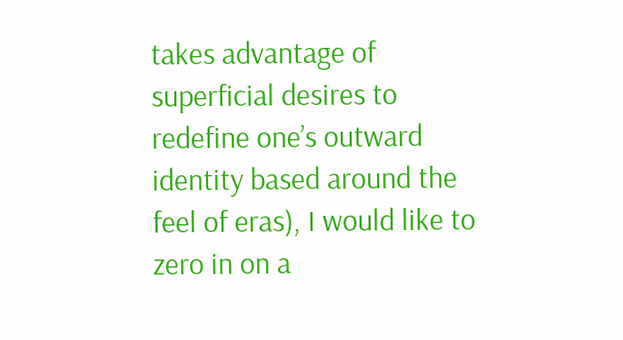takes advantage of superficial desires to redefine one’s outward identity based around the feel of eras), I would like to zero in on a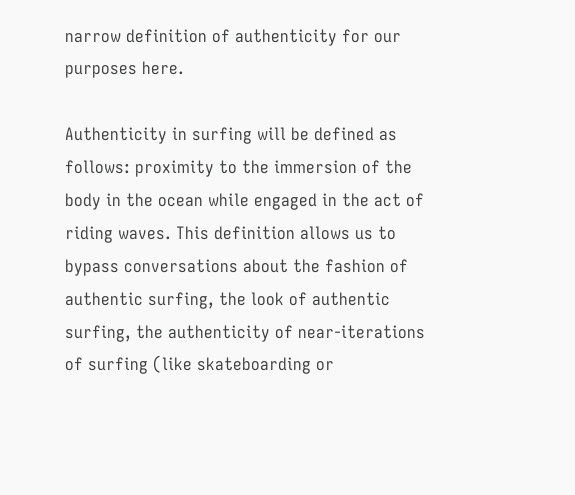narrow definition of authenticity for our purposes here.

Authenticity in surfing will be defined as follows: proximity to the immersion of the body in the ocean while engaged in the act of riding waves. This definition allows us to bypass conversations about the fashion of authentic surfing, the look of authentic surfing, the authenticity of near-iterations of surfing (like skateboarding or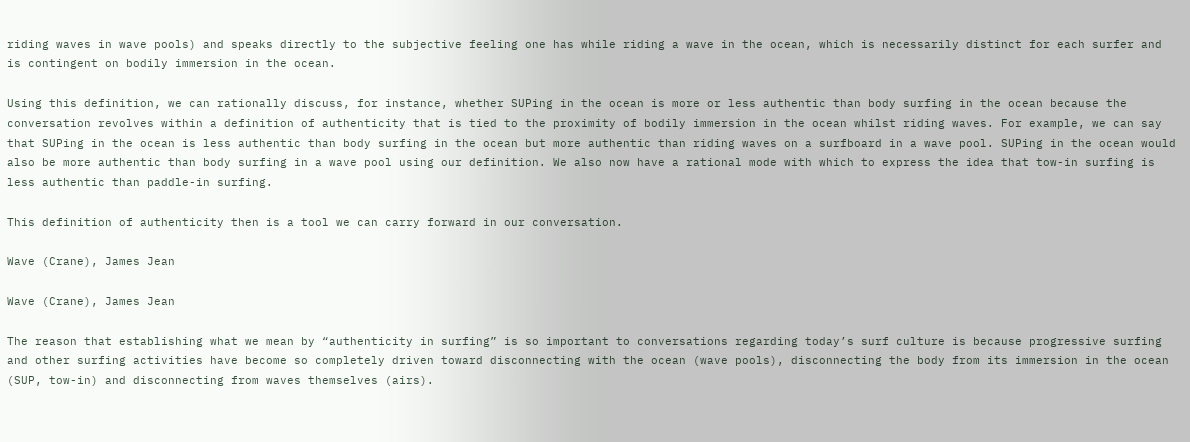riding waves in wave pools) and speaks directly to the subjective feeling one has while riding a wave in the ocean, which is necessarily distinct for each surfer and is contingent on bodily immersion in the ocean.

Using this definition, we can rationally discuss, for instance, whether SUPing in the ocean is more or less authentic than body surfing in the ocean because the conversation revolves within a definition of authenticity that is tied to the proximity of bodily immersion in the ocean whilst riding waves. For example, we can say that SUPing in the ocean is less authentic than body surfing in the ocean but more authentic than riding waves on a surfboard in a wave pool. SUPing in the ocean would also be more authentic than body surfing in a wave pool using our definition. We also now have a rational mode with which to express the idea that tow-in surfing is less authentic than paddle-in surfing.

This definition of authenticity then is a tool we can carry forward in our conversation.

Wave (Crane), James Jean

Wave (Crane), James Jean

The reason that establishing what we mean by “authenticity in surfing” is so important to conversations regarding today’s surf culture is because progressive surfing and other surfing activities have become so completely driven toward disconnecting with the ocean (wave pools), disconnecting the body from its immersion in the ocean (SUP, tow-in) and disconnecting from waves themselves (airs).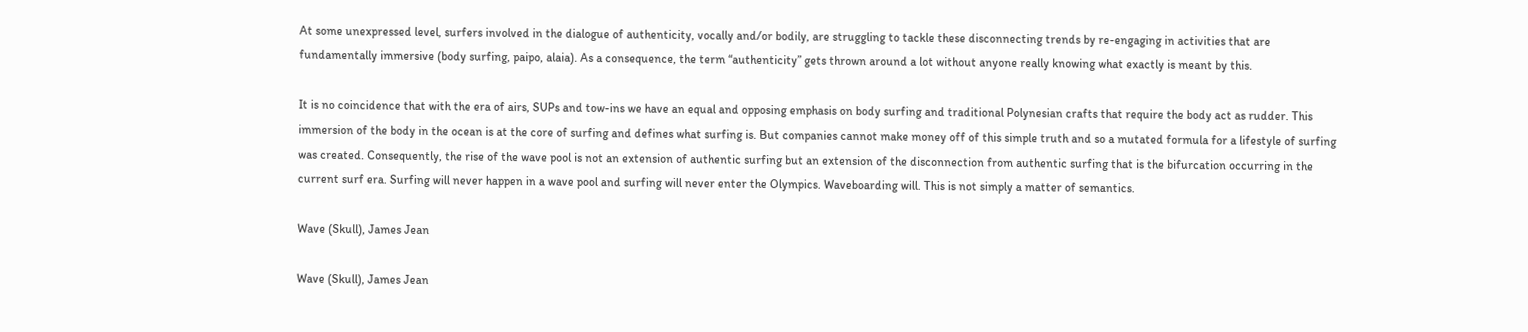At some unexpressed level, surfers involved in the dialogue of authenticity, vocally and/or bodily, are struggling to tackle these disconnecting trends by re-engaging in activities that are fundamentally immersive (body surfing, paipo, alaia). As a consequence, the term “authenticity” gets thrown around a lot without anyone really knowing what exactly is meant by this.

It is no coincidence that with the era of airs, SUPs and tow-ins we have an equal and opposing emphasis on body surfing and traditional Polynesian crafts that require the body act as rudder. This immersion of the body in the ocean is at the core of surfing and defines what surfing is. But companies cannot make money off of this simple truth and so a mutated formula for a lifestyle of surfing was created. Consequently, the rise of the wave pool is not an extension of authentic surfing but an extension of the disconnection from authentic surfing that is the bifurcation occurring in the current surf era. Surfing will never happen in a wave pool and surfing will never enter the Olympics. Waveboarding will. This is not simply a matter of semantics.

Wave (Skull), James Jean

Wave (Skull), James Jean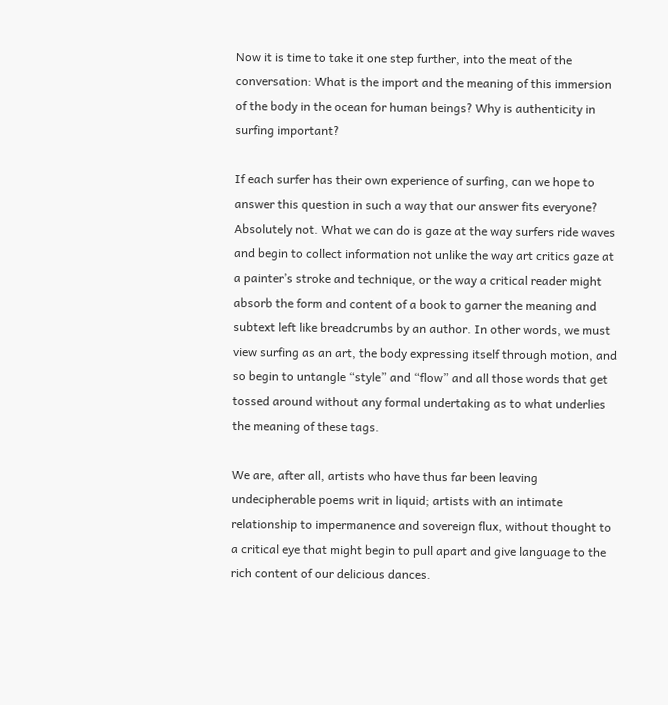Now it is time to take it one step further, into the meat of the conversation: What is the import and the meaning of this immersion of the body in the ocean for human beings? Why is authenticity in surfing important?

If each surfer has their own experience of surfing, can we hope to answer this question in such a way that our answer fits everyone? Absolutely not. What we can do is gaze at the way surfers ride waves and begin to collect information not unlike the way art critics gaze at a painter’s stroke and technique, or the way a critical reader might absorb the form and content of a book to garner the meaning and subtext left like breadcrumbs by an author. In other words, we must view surfing as an art, the body expressing itself through motion, and so begin to untangle “style” and “flow” and all those words that get tossed around without any formal undertaking as to what underlies the meaning of these tags.

We are, after all, artists who have thus far been leaving undecipherable poems writ in liquid; artists with an intimate relationship to impermanence and sovereign flux, without thought to a critical eye that might begin to pull apart and give language to the rich content of our delicious dances.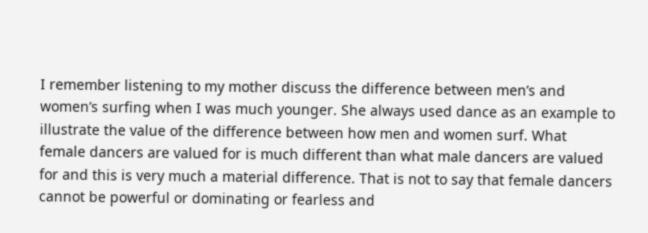I remember listening to my mother discuss the difference between men’s and women’s surfing when I was much younger. She always used dance as an example to illustrate the value of the difference between how men and women surf. What female dancers are valued for is much different than what male dancers are valued for and this is very much a material difference. That is not to say that female dancers cannot be powerful or dominating or fearless and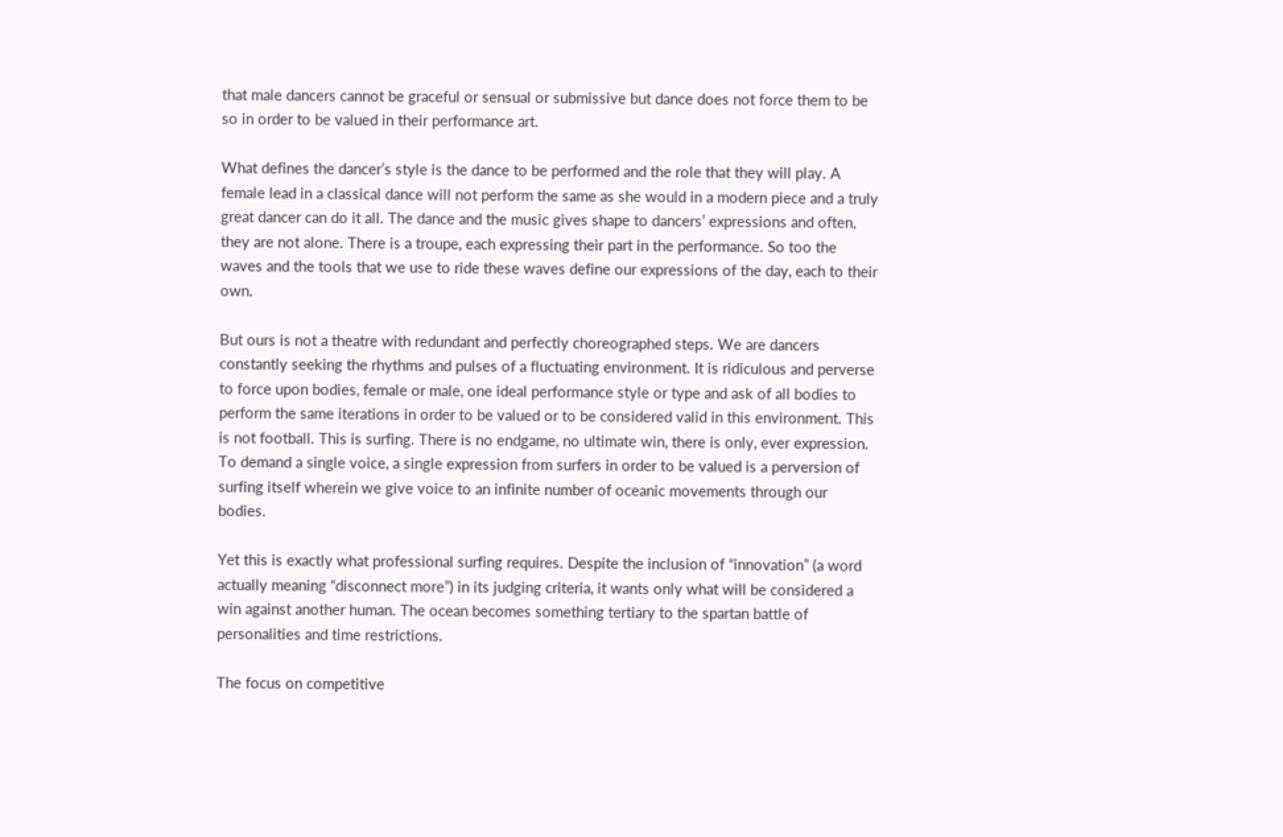that male dancers cannot be graceful or sensual or submissive but dance does not force them to be so in order to be valued in their performance art.

What defines the dancer’s style is the dance to be performed and the role that they will play. A female lead in a classical dance will not perform the same as she would in a modern piece and a truly great dancer can do it all. The dance and the music gives shape to dancers’ expressions and often, they are not alone. There is a troupe, each expressing their part in the performance. So too the waves and the tools that we use to ride these waves define our expressions of the day, each to their own.

But ours is not a theatre with redundant and perfectly choreographed steps. We are dancers constantly seeking the rhythms and pulses of a fluctuating environment. It is ridiculous and perverse to force upon bodies, female or male, one ideal performance style or type and ask of all bodies to perform the same iterations in order to be valued or to be considered valid in this environment. This is not football. This is surfing. There is no endgame, no ultimate win, there is only, ever expression. To demand a single voice, a single expression from surfers in order to be valued is a perversion of surfing itself wherein we give voice to an infinite number of oceanic movements through our bodies.

Yet this is exactly what professional surfing requires. Despite the inclusion of “innovation” (a word actually meaning “disconnect more”) in its judging criteria, it wants only what will be considered a win against another human. The ocean becomes something tertiary to the spartan battle of personalities and time restrictions.

The focus on competitive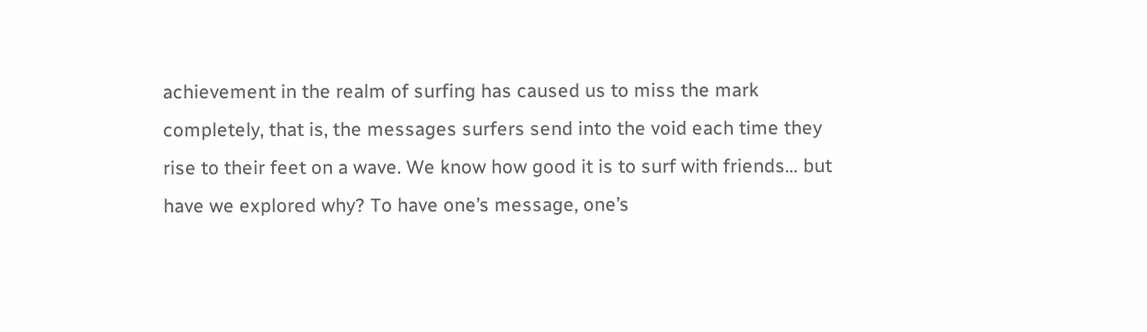achievement in the realm of surfing has caused us to miss the mark completely, that is, the messages surfers send into the void each time they rise to their feet on a wave. We know how good it is to surf with friends… but have we explored why? To have one’s message, one’s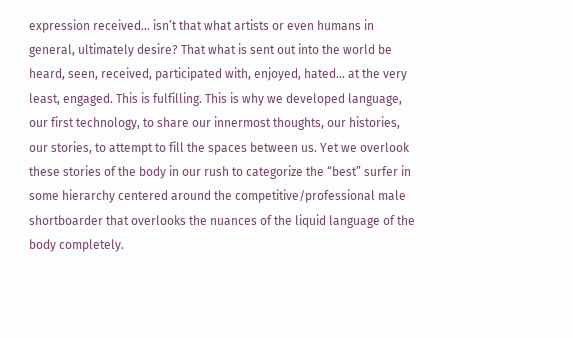expression received… isn’t that what artists or even humans in general, ultimately desire? That what is sent out into the world be heard, seen, received, participated with, enjoyed, hated… at the very least, engaged. This is fulfilling. This is why we developed language, our first technology, to share our innermost thoughts, our histories, our stories, to attempt to fill the spaces between us. Yet we overlook these stories of the body in our rush to categorize the “best” surfer in some hierarchy centered around the competitive/professional male shortboarder that overlooks the nuances of the liquid language of the body completely.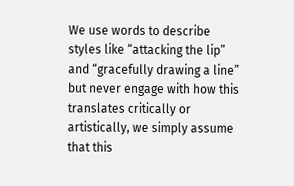We use words to describe styles like “attacking the lip” and “gracefully drawing a line” but never engage with how this translates critically or artistically, we simply assume that this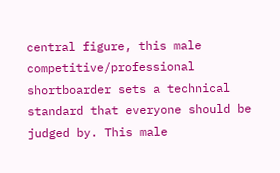central figure, this male competitive/professional shortboarder sets a technical standard that everyone should be judged by. This male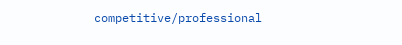competitive/professional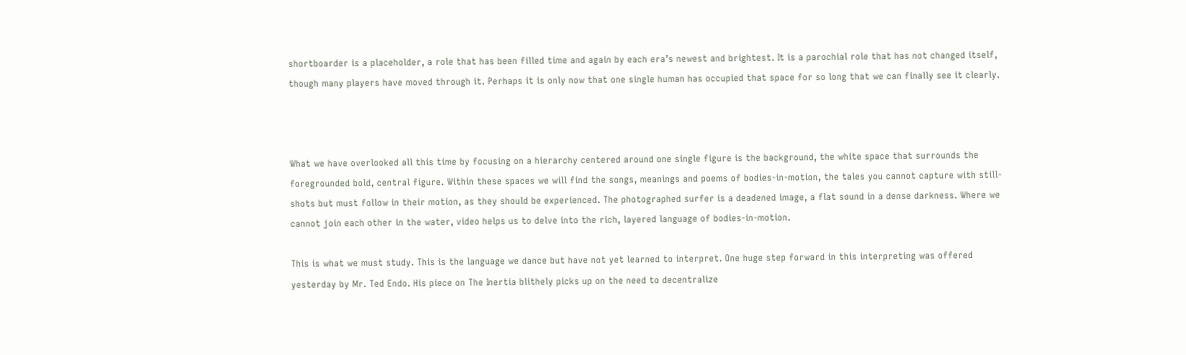shortboarder is a placeholder, a role that has been filled time and again by each era’s newest and brightest. It is a parochial role that has not changed itself, though many players have moved through it. Perhaps it is only now that one single human has occupied that space for so long that we can finally see it clearly.



What we have overlooked all this time by focusing on a hierarchy centered around one single figure is the background, the white space that surrounds the foregrounded bold, central figure. Within these spaces we will find the songs, meanings and poems of bodies-in-motion, the tales you cannot capture with still-shots but must follow in their motion, as they should be experienced. The photographed surfer is a deadened image, a flat sound in a dense darkness. Where we cannot join each other in the water, video helps us to delve into the rich, layered language of bodies-in-motion.

This is what we must study. This is the language we dance but have not yet learned to interpret. One huge step forward in this interpreting was offered yesterday by Mr. Ted Endo. His piece on The Inertia blithely picks up on the need to decentralize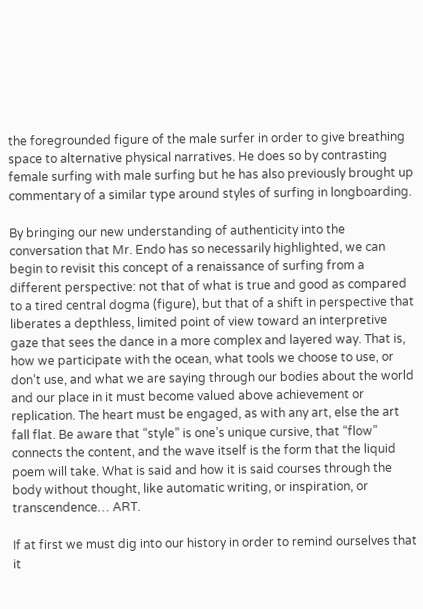the foregrounded figure of the male surfer in order to give breathing space to alternative physical narratives. He does so by contrasting female surfing with male surfing but he has also previously brought up commentary of a similar type around styles of surfing in longboarding.

By bringing our new understanding of authenticity into the conversation that Mr. Endo has so necessarily highlighted, we can begin to revisit this concept of a renaissance of surfing from a different perspective: not that of what is true and good as compared to a tired central dogma (figure), but that of a shift in perspective that liberates a depthless, limited point of view toward an interpretive gaze that sees the dance in a more complex and layered way. That is, how we participate with the ocean, what tools we choose to use, or don’t use, and what we are saying through our bodies about the world and our place in it must become valued above achievement or replication. The heart must be engaged, as with any art, else the art fall flat. Be aware that “style” is one’s unique cursive, that “flow” connects the content, and the wave itself is the form that the liquid poem will take. What is said and how it is said courses through the body without thought, like automatic writing, or inspiration, or transcendence… ART.

If at first we must dig into our history in order to remind ourselves that it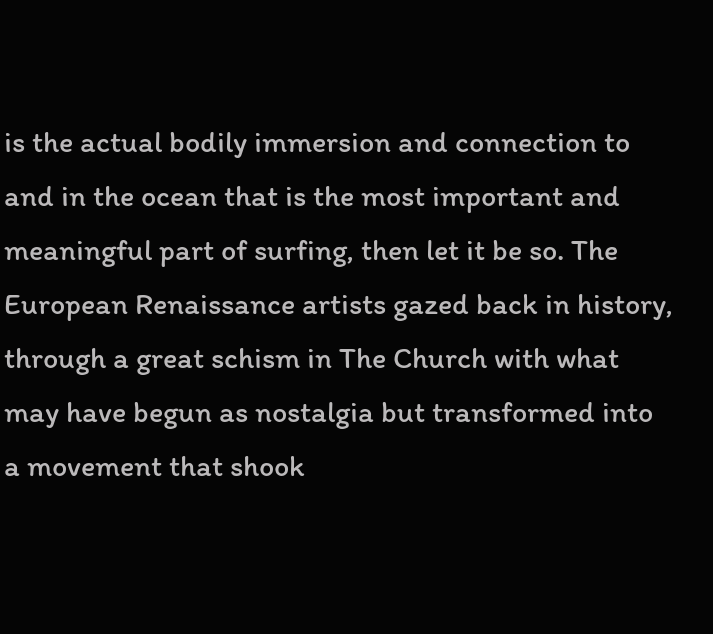is the actual bodily immersion and connection to and in the ocean that is the most important and meaningful part of surfing, then let it be so. The European Renaissance artists gazed back in history, through a great schism in The Church with what may have begun as nostalgia but transformed into a movement that shook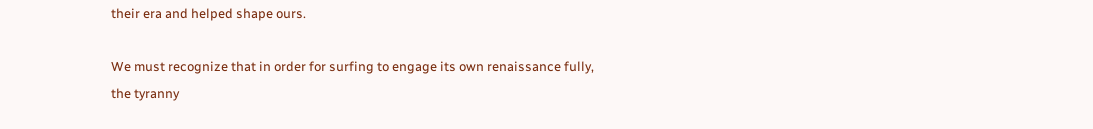their era and helped shape ours.

We must recognize that in order for surfing to engage its own renaissance fully, the tyranny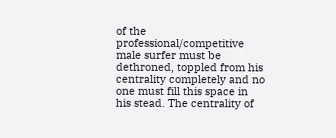of the professional/competitive male surfer must be dethroned, toppled from his centrality completely and no one must fill this space in his stead. The centrality of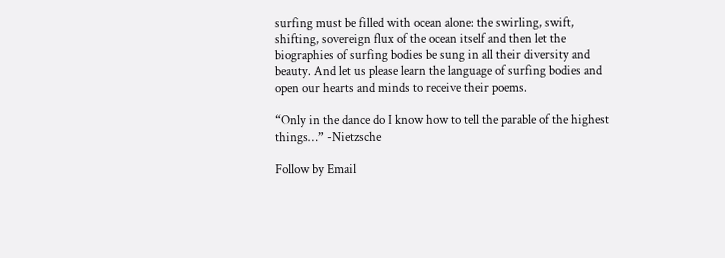surfing must be filled with ocean alone: the swirling, swift, shifting, sovereign flux of the ocean itself and then let the biographies of surfing bodies be sung in all their diversity and beauty. And let us please learn the language of surfing bodies and open our hearts and minds to receive their poems.

“Only in the dance do I know how to tell the parable of the highest things…” -Nietzsche

Follow by Email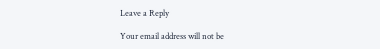Leave a Reply

Your email address will not be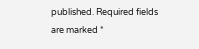published. Required fields are marked *